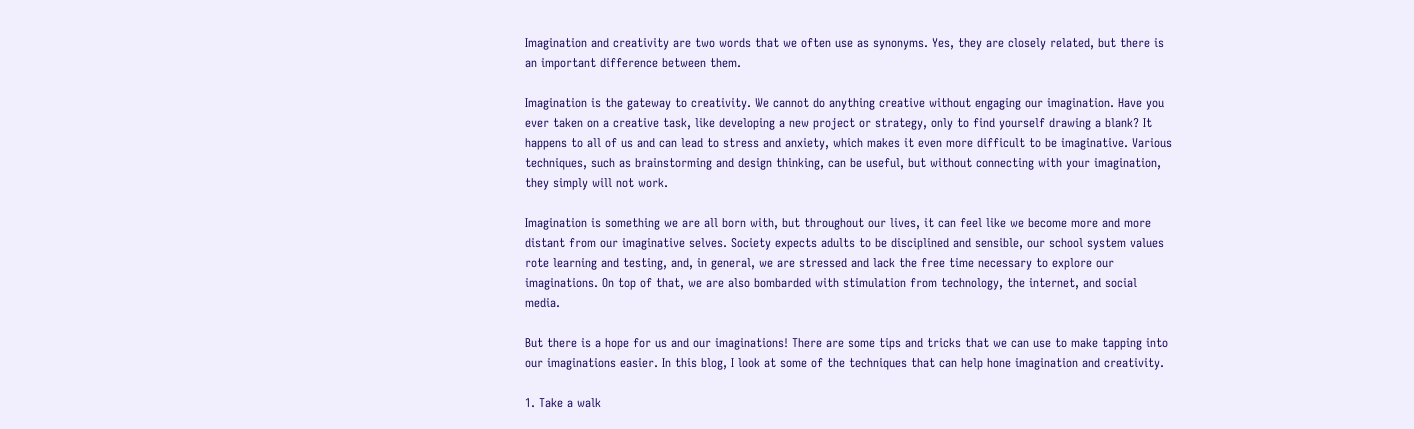Imagination and creativity are two words that we often use as synonyms. Yes, they are closely related, but there is an important difference between them.

Imagination is the gateway to creativity. We cannot do anything creative without engaging our imagination. Have you ever taken on a creative task, like developing a new project or strategy, only to find yourself drawing a blank? It happens to all of us and can lead to stress and anxiety, which makes it even more difficult to be imaginative. Various techniques, such as brainstorming and design thinking, can be useful, but without connecting with your imagination, they simply will not work.

Imagination is something we are all born with, but throughout our lives, it can feel like we become more and more distant from our imaginative selves. Society expects adults to be disciplined and sensible, our school system values rote learning and testing, and, in general, we are stressed and lack the free time necessary to explore our imaginations. On top of that, we are also bombarded with stimulation from technology, the internet, and social media.

But there is a hope for us and our imaginations! There are some tips and tricks that we can use to make tapping into our imaginations easier. In this blog, I look at some of the techniques that can help hone imagination and creativity.

1. Take a walk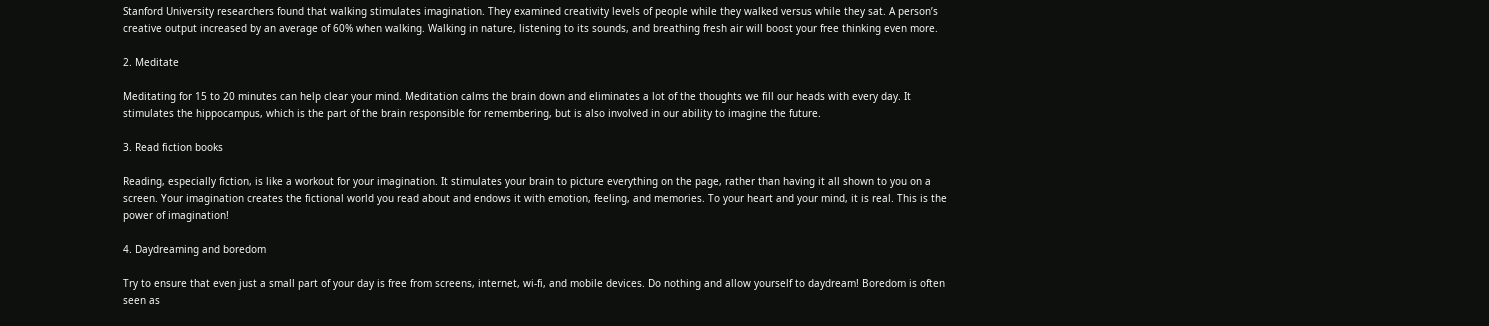Stanford University researchers found that walking stimulates imagination. They examined creativity levels of people while they walked versus while they sat. A person’s creative output increased by an average of 60% when walking. Walking in nature, listening to its sounds, and breathing fresh air will boost your free thinking even more.

2. Meditate

Meditating for 15 to 20 minutes can help clear your mind. Meditation calms the brain down and eliminates a lot of the thoughts we fill our heads with every day. It stimulates the hippocampus, which is the part of the brain responsible for remembering, but is also involved in our ability to imagine the future.

3. Read fiction books

Reading, especially fiction, is like a workout for your imagination. It stimulates your brain to picture everything on the page, rather than having it all shown to you on a screen. Your imagination creates the fictional world you read about and endows it with emotion, feeling, and memories. To your heart and your mind, it is real. This is the power of imagination!

4. Daydreaming and boredom

Try to ensure that even just a small part of your day is free from screens, internet, wi-fi, and mobile devices. Do nothing and allow yourself to daydream! Boredom is often seen as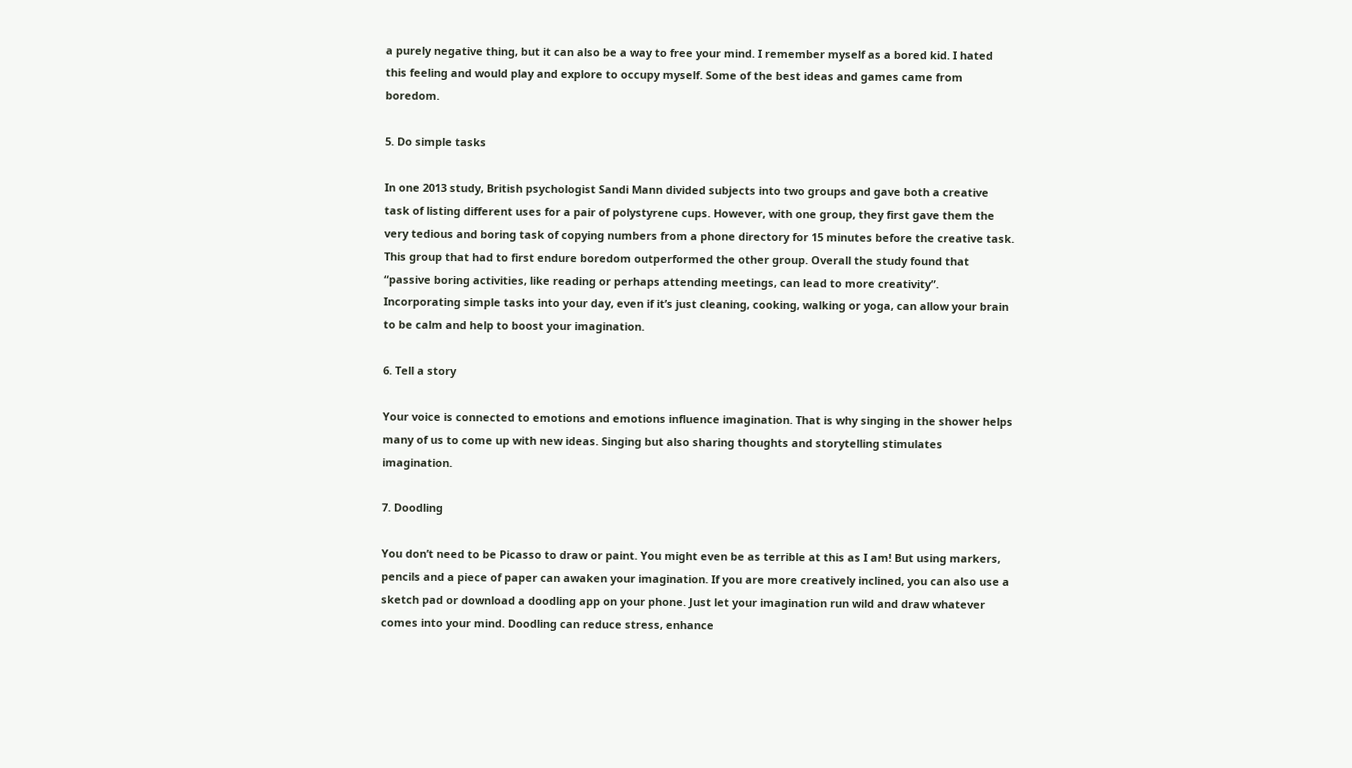a purely negative thing, but it can also be a way to free your mind. I remember myself as a bored kid. I hated this feeling and would play and explore to occupy myself. Some of the best ideas and games came from boredom.

5. Do simple tasks

In one 2013 study, British psychologist Sandi Mann divided subjects into two groups and gave both a creative task of listing different uses for a pair of polystyrene cups. However, with one group, they first gave them the very tedious and boring task of copying numbers from a phone directory for 15 minutes before the creative task. This group that had to first endure boredom outperformed the other group. Overall the study found that “passive boring activities, like reading or perhaps attending meetings, can lead to more creativity”. Incorporating simple tasks into your day, even if it’s just cleaning, cooking, walking or yoga, can allow your brain to be calm and help to boost your imagination.

6. Tell a story

Your voice is connected to emotions and emotions influence imagination. That is why singing in the shower helps many of us to come up with new ideas. Singing but also sharing thoughts and storytelling stimulates imagination.

7. Doodling

You don’t need to be Picasso to draw or paint. You might even be as terrible at this as I am! But using markers, pencils and a piece of paper can awaken your imagination. If you are more creatively inclined, you can also use a sketch pad or download a doodling app on your phone. Just let your imagination run wild and draw whatever comes into your mind. Doodling can reduce stress, enhance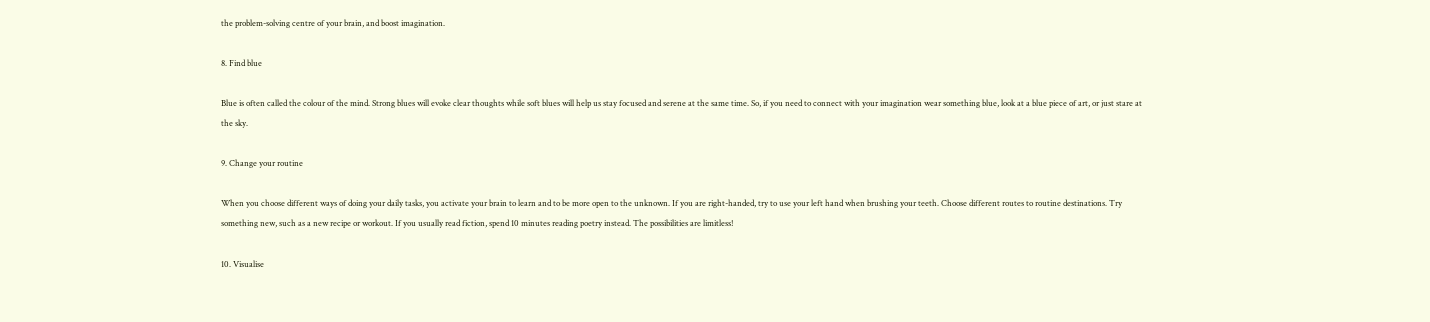the problem-solving centre of your brain, and boost imagination.

8. Find blue

Blue is often called the colour of the mind. Strong blues will evoke clear thoughts while soft blues will help us stay focused and serene at the same time. So, if you need to connect with your imagination wear something blue, look at a blue piece of art, or just stare at the sky.

9. Change your routine

When you choose different ways of doing your daily tasks, you activate your brain to learn and to be more open to the unknown. If you are right-handed, try to use your left hand when brushing your teeth. Choose different routes to routine destinations. Try something new, such as a new recipe or workout. If you usually read fiction, spend 10 minutes reading poetry instead. The possibilities are limitless!

10. Visualise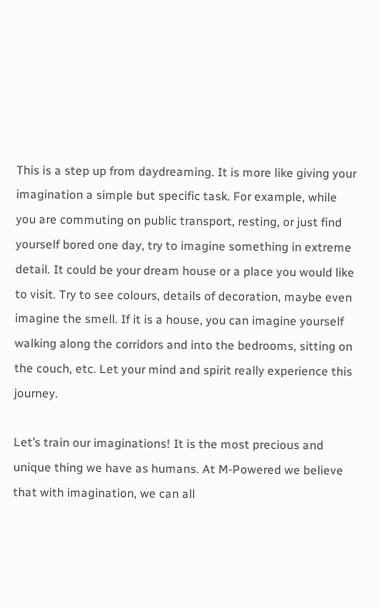This is a step up from daydreaming. It is more like giving your imagination a simple but specific task. For example, while you are commuting on public transport, resting, or just find yourself bored one day, try to imagine something in extreme detail. It could be your dream house or a place you would like to visit. Try to see colours, details of decoration, maybe even imagine the smell. If it is a house, you can imagine yourself walking along the corridors and into the bedrooms, sitting on the couch, etc. Let your mind and spirit really experience this journey.

Let’s train our imaginations! It is the most precious and unique thing we have as humans. At M-Powered we believe that with imagination, we can all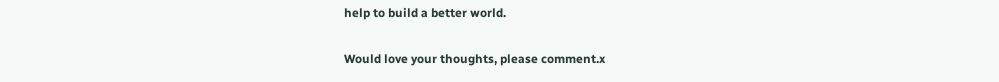help to build a better world.

Would love your thoughts, please comment.x